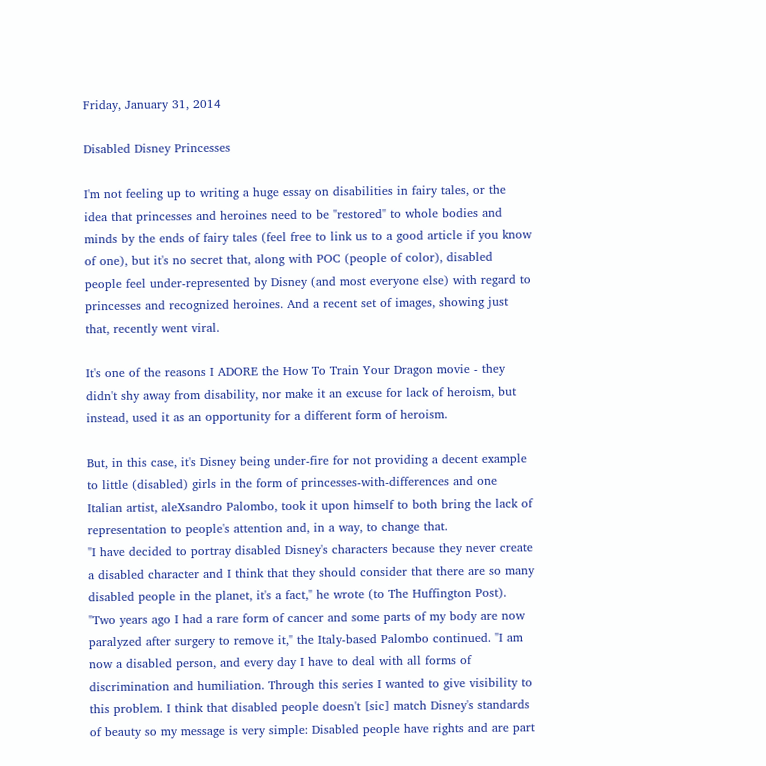Friday, January 31, 2014

Disabled Disney Princesses

I'm not feeling up to writing a huge essay on disabilities in fairy tales, or the idea that princesses and heroines need to be "restored" to whole bodies and minds by the ends of fairy tales (feel free to link us to a good article if you know of one), but it's no secret that, along with POC (people of color), disabled people feel under-represented by Disney (and most everyone else) with regard to princesses and recognized heroines. And a recent set of images, showing just that, recently went viral.

It's one of the reasons I ADORE the How To Train Your Dragon movie - they didn't shy away from disability, nor make it an excuse for lack of heroism, but instead, used it as an opportunity for a different form of heroism.

But, in this case, it's Disney being under-fire for not providing a decent example to little (disabled) girls in the form of princesses-with-differences and one Italian artist, aleXsandro Palombo, took it upon himself to both bring the lack of representation to people's attention and, in a way, to change that.
"I have decided to portray disabled Disney's characters because they never create a disabled character and I think that they should consider that there are so many disabled people in the planet, it's a fact," he wrote (to The Huffington Post). "Two years ago I had a rare form of cancer and some parts of my body are now paralyzed after surgery to remove it," the Italy-based Palombo continued. "I am now a disabled person, and every day I have to deal with all forms of discrimination and humiliation. Through this series I wanted to give visibility to this problem. I think that disabled people doesn't [sic] match Disney's standards of beauty so my message is very simple: Disabled people have rights and are part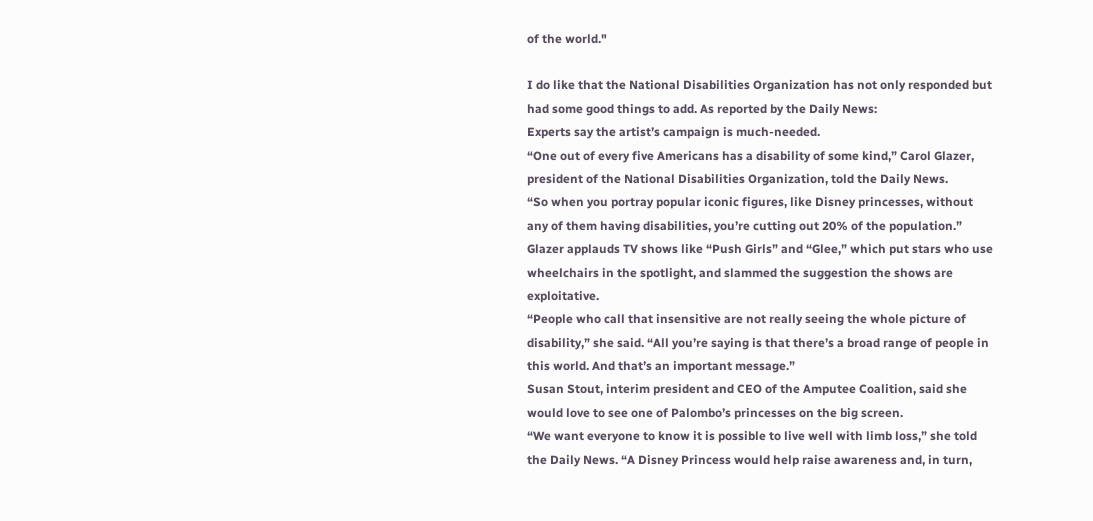of the world."

I do like that the National Disabilities Organization has not only responded but had some good things to add. As reported by the Daily News:
Experts say the artist’s campaign is much-needed.
“One out of every five Americans has a disability of some kind,” Carol Glazer, president of the National Disabilities Organization, told the Daily News.
“So when you portray popular iconic figures, like Disney princesses, without any of them having disabilities, you’re cutting out 20% of the population.”
Glazer applauds TV shows like “Push Girls” and “Glee,” which put stars who use wheelchairs in the spotlight, and slammed the suggestion the shows are exploitative.
“People who call that insensitive are not really seeing the whole picture of disability,” she said. “All you’re saying is that there’s a broad range of people in this world. And that’s an important message.”
Susan Stout, interim president and CEO of the Amputee Coalition, said she would love to see one of Palombo’s princesses on the big screen.
“We want everyone to know it is possible to live well with limb loss,” she told the Daily News. “A Disney Princess would help raise awareness and, in turn,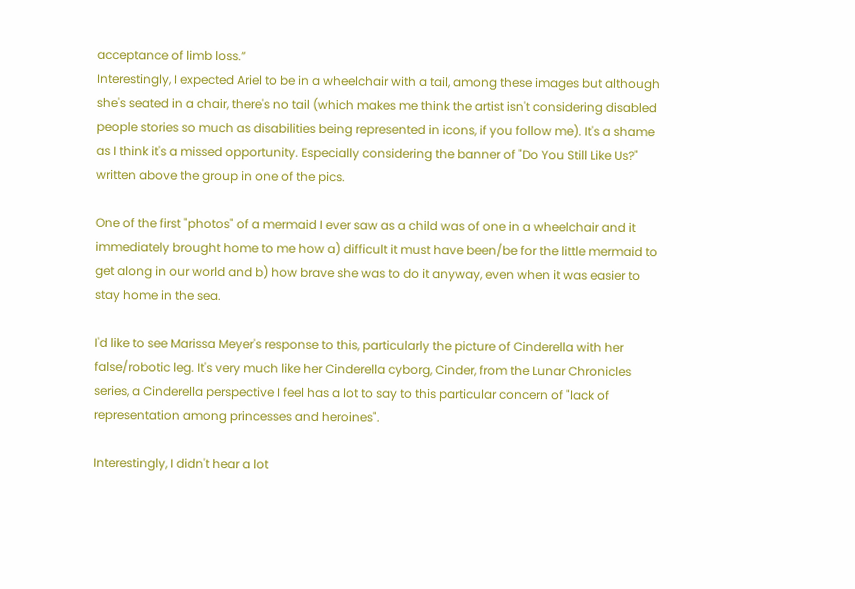acceptance of limb loss.”
Interestingly, I expected Ariel to be in a wheelchair with a tail, among these images but although she's seated in a chair, there's no tail (which makes me think the artist isn't considering disabled people stories so much as disabilities being represented in icons, if you follow me). It's a shame as I think it's a missed opportunity. Especially considering the banner of "Do You Still Like Us?" written above the group in one of the pics.

One of the first "photos" of a mermaid I ever saw as a child was of one in a wheelchair and it immediately brought home to me how a) difficult it must have been/be for the little mermaid to get along in our world and b) how brave she was to do it anyway, even when it was easier to stay home in the sea.

I'd like to see Marissa Meyer's response to this, particularly the picture of Cinderella with her false/robotic leg. It's very much like her Cinderella cyborg, Cinder, from the Lunar Chronicles series, a Cinderella perspective I feel has a lot to say to this particular concern of "lack of representation among princesses and heroines".

Interestingly, I didn't hear a lot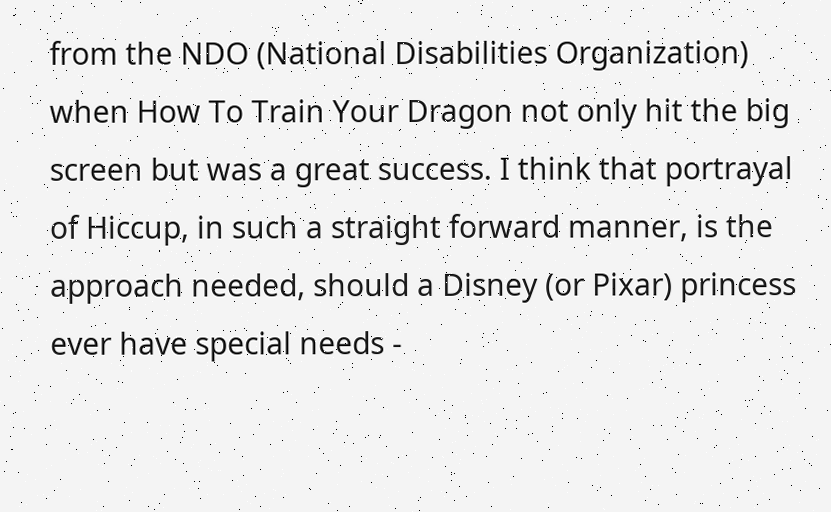from the NDO (National Disabilities Organization) when How To Train Your Dragon not only hit the big screen but was a great success. I think that portrayal of Hiccup, in such a straight forward manner, is the approach needed, should a Disney (or Pixar) princess ever have special needs -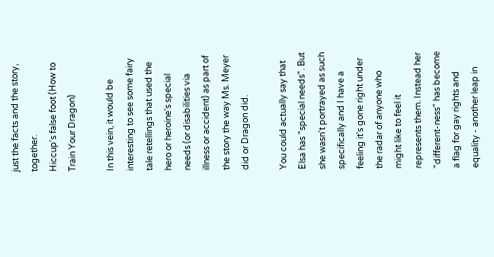just the facts and the story, together.
Hiccup's false foot (How to Train Your Dragon)

In this vein, it would be interesting to see some fairy tale retellings that used the hero or heroine's special needs (or disabilities via illness or accident) as part of the story the way Ms. Meyer did or Dragon did.

You could actually say that Elsa has "special needs". But she wasn't portrayed as such specifically and I have a feeling it's gone right under the radar of anyone who might like to feel it represents them. Instead her "different-ness" has become a flag for gay rights and equality - another leap in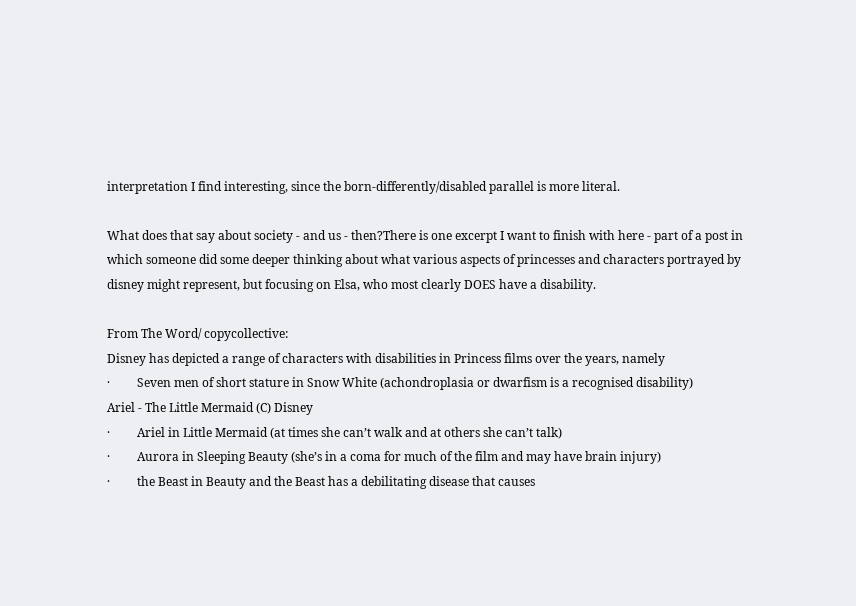interpretation I find interesting, since the born-differently/disabled parallel is more literal.

What does that say about society - and us - then?There is one excerpt I want to finish with here - part of a post in which someone did some deeper thinking about what various aspects of princesses and characters portrayed by disney might represent, but focusing on Elsa, who most clearly DOES have a disability.

From The Word/ copycollective:
Disney has depicted a range of characters with disabilities in Princess films over the years, namely
·         Seven men of short stature in Snow White (achondroplasia or dwarfism is a recognised disability)
Ariel - The Little Mermaid (C) Disney
·         Ariel in Little Mermaid (at times she can’t walk and at others she can’t talk)
·         Aurora in Sleeping Beauty (she’s in a coma for much of the film and may have brain injury)
·         the Beast in Beauty and the Beast has a debilitating disease that causes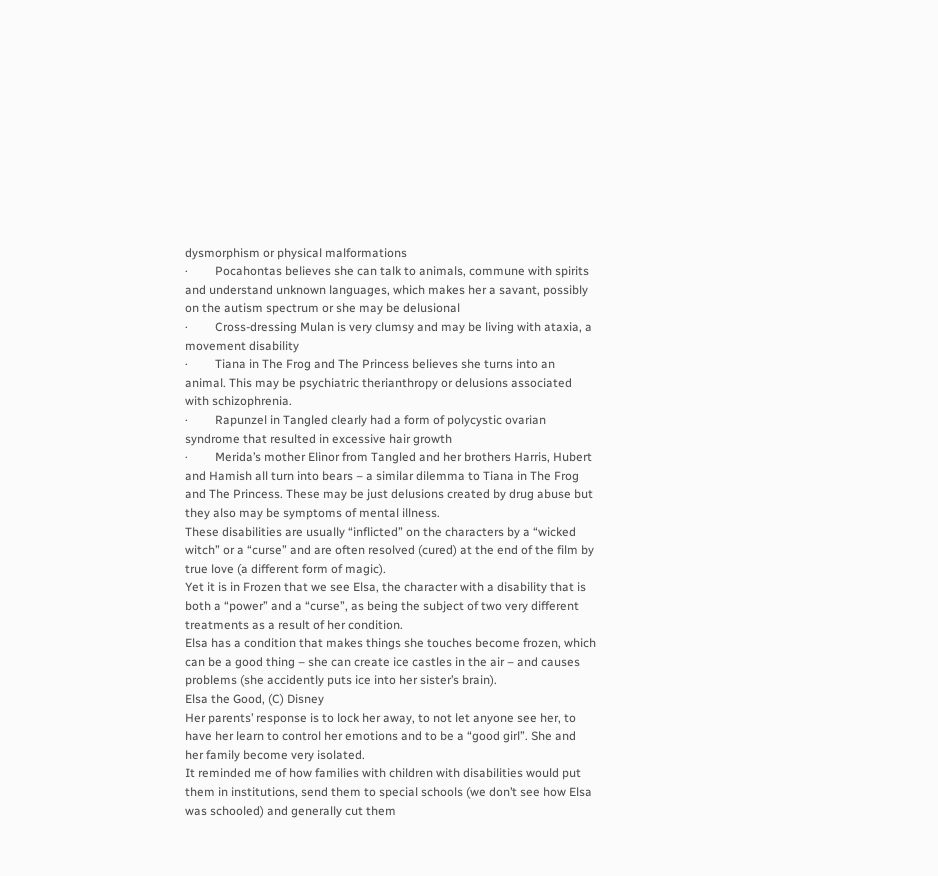dysmorphism or physical malformations
·         Pocahontas believes she can talk to animals, commune with spirits and understand unknown languages, which makes her a savant, possibly on the autism spectrum or she may be delusional
·         Cross-dressing Mulan is very clumsy and may be living with ataxia, a movement disability
·         Tiana in The Frog and The Princess believes she turns into an animal. This may be psychiatric therianthropy or delusions associated with schizophrenia.
·         Rapunzel in Tangled clearly had a form of polycystic ovarian syndrome that resulted in excessive hair growth
·         Merida’s mother Elinor from Tangled and her brothers Harris, Hubert and Hamish all turn into bears – a similar dilemma to Tiana in The Frog and The Princess. These may be just delusions created by drug abuse but they also may be symptoms of mental illness.
These disabilities are usually “inflicted” on the characters by a “wicked witch” or a “curse” and are often resolved (cured) at the end of the film by true love (a different form of magic).
Yet it is in Frozen that we see Elsa, the character with a disability that is both a “power” and a “curse”, as being the subject of two very different treatments as a result of her condition.
Elsa has a condition that makes things she touches become frozen, which can be a good thing – she can create ice castles in the air – and causes problems (she accidently puts ice into her sister’s brain).
Elsa the Good, (C) Disney
Her parents’ response is to lock her away, to not let anyone see her, to have her learn to control her emotions and to be a “good girl”. She and her family become very isolated.
It reminded me of how families with children with disabilities would put them in institutions, send them to special schools (we don’t see how Elsa was schooled) and generally cut them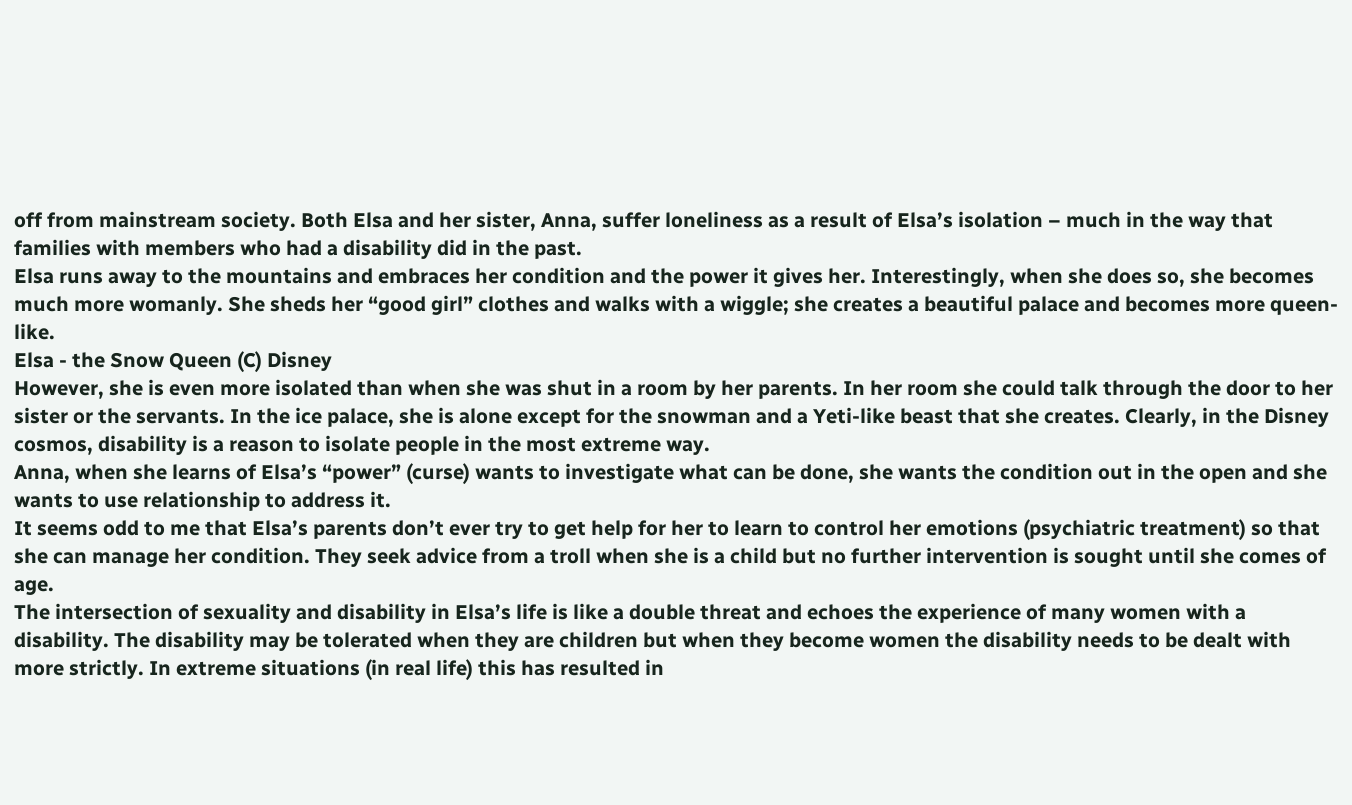off from mainstream society. Both Elsa and her sister, Anna, suffer loneliness as a result of Elsa’s isolation – much in the way that families with members who had a disability did in the past.
Elsa runs away to the mountains and embraces her condition and the power it gives her. Interestingly, when she does so, she becomes much more womanly. She sheds her “good girl” clothes and walks with a wiggle; she creates a beautiful palace and becomes more queen-like.
Elsa - the Snow Queen (C) Disney
However, she is even more isolated than when she was shut in a room by her parents. In her room she could talk through the door to her sister or the servants. In the ice palace, she is alone except for the snowman and a Yeti-like beast that she creates. Clearly, in the Disney cosmos, disability is a reason to isolate people in the most extreme way.
Anna, when she learns of Elsa’s “power” (curse) wants to investigate what can be done, she wants the condition out in the open and she wants to use relationship to address it.
It seems odd to me that Elsa’s parents don’t ever try to get help for her to learn to control her emotions (psychiatric treatment) so that she can manage her condition. They seek advice from a troll when she is a child but no further intervention is sought until she comes of age.
The intersection of sexuality and disability in Elsa’s life is like a double threat and echoes the experience of many women with a disability. The disability may be tolerated when they are children but when they become women the disability needs to be dealt with more strictly. In extreme situations (in real life) this has resulted in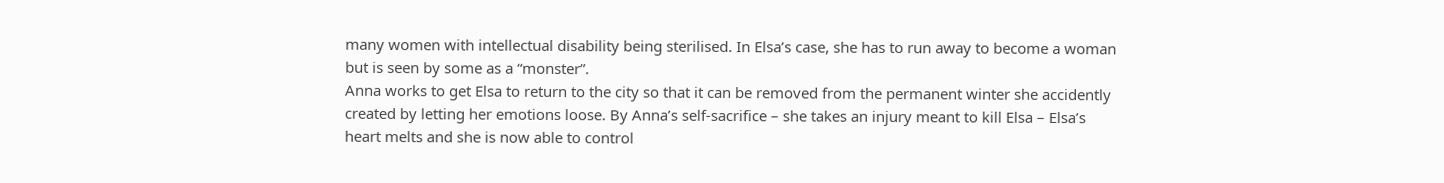many women with intellectual disability being sterilised. In Elsa’s case, she has to run away to become a woman but is seen by some as a “monster”.
Anna works to get Elsa to return to the city so that it can be removed from the permanent winter she accidently created by letting her emotions loose. By Anna’s self-sacrifice – she takes an injury meant to kill Elsa – Elsa’s heart melts and she is now able to control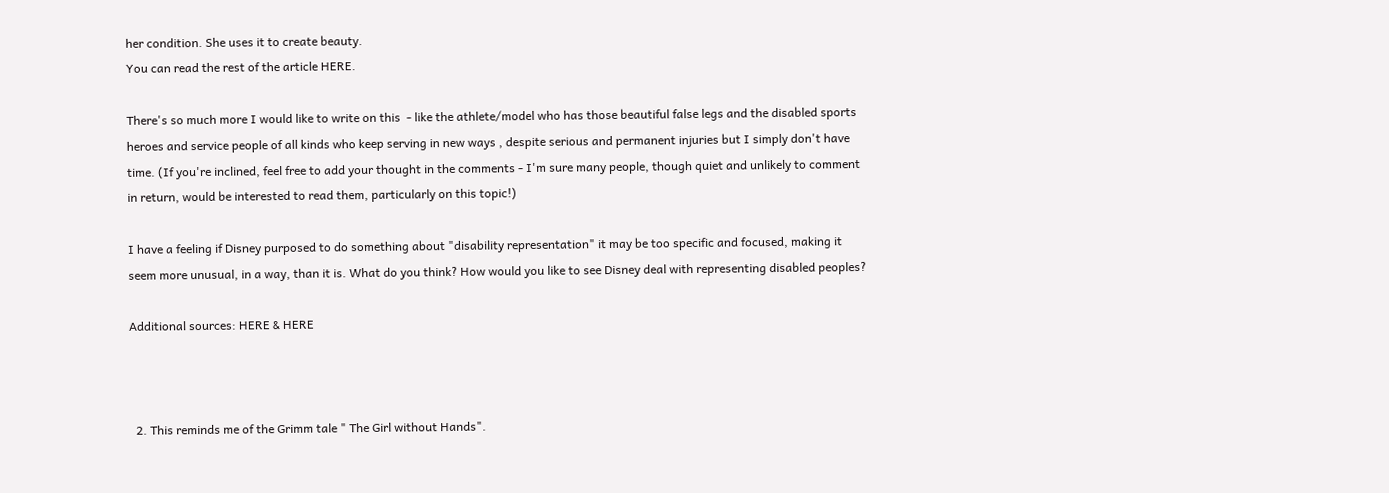her condition. She uses it to create beauty.
You can read the rest of the article HERE.

There's so much more I would like to write on this  - like the athlete/model who has those beautiful false legs and the disabled sports heroes and service people of all kinds who keep serving in new ways , despite serious and permanent injuries but I simply don't have time. (If you're inclined, feel free to add your thought in the comments - I'm sure many people, though quiet and unlikely to comment in return, would be interested to read them, particularly on this topic!)

I have a feeling if Disney purposed to do something about "disability representation" it may be too specific and focused, making it seem more unusual, in a way, than it is. What do you think? How would you like to see Disney deal with representing disabled peoples?

Additional sources: HERE & HERE



  2. This reminds me of the Grimm tale " The Girl without Hands".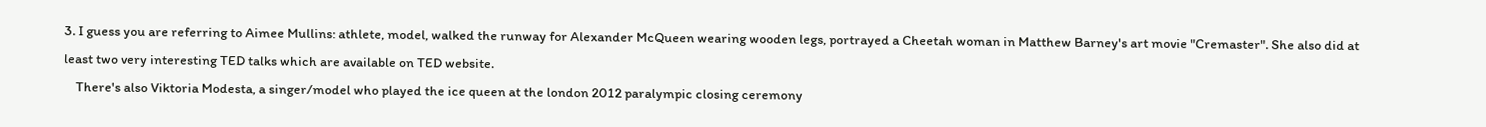3. I guess you are referring to Aimee Mullins: athlete, model, walked the runway for Alexander McQueen wearing wooden legs, portrayed a Cheetah woman in Matthew Barney's art movie "Cremaster". She also did at least two very interesting TED talks which are available on TED website.
    There's also Viktoria Modesta, a singer/model who played the ice queen at the london 2012 paralympic closing ceremony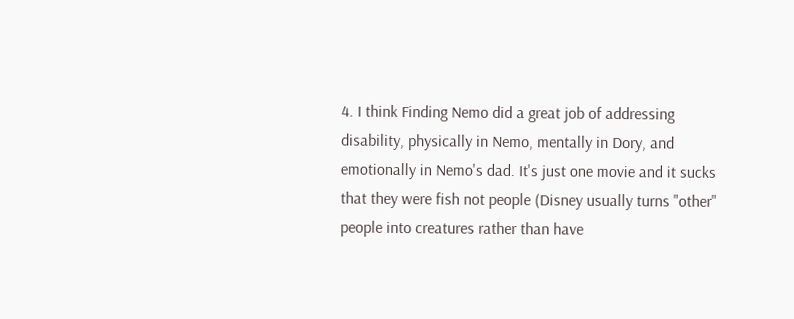4. I think Finding Nemo did a great job of addressing disability, physically in Nemo, mentally in Dory, and emotionally in Nemo's dad. It's just one movie and it sucks that they were fish not people (Disney usually turns "other" people into creatures rather than have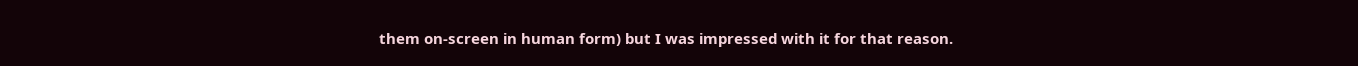them on-screen in human form) but I was impressed with it for that reason.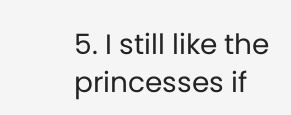5. I still like the princesses if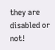they are disabled or not!